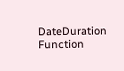DateDuration Function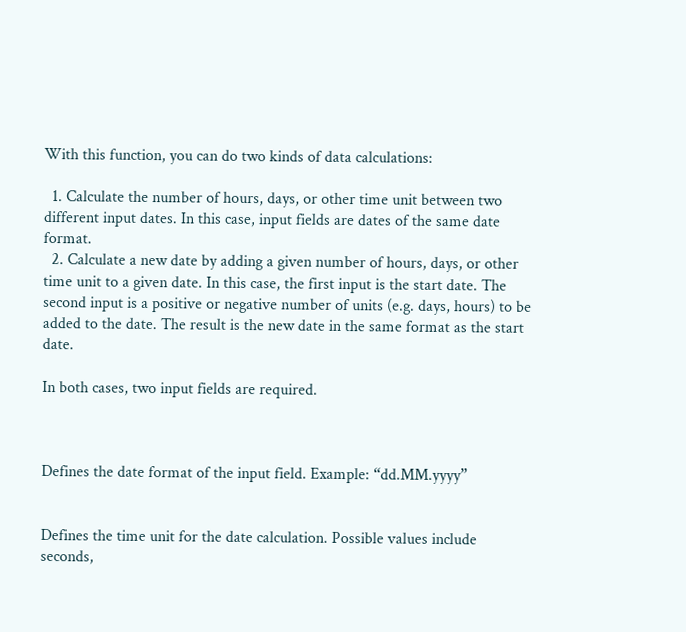With this function, you can do two kinds of data calculations:

  1. Calculate the number of hours, days, or other time unit between two different input dates. In this case, input fields are dates of the same date format.
  2. Calculate a new date by adding a given number of hours, days, or other time unit to a given date. In this case, the first input is the start date. The second input is a positive or negative number of units (e.g. days, hours) to be added to the date. The result is the new date in the same format as the start date.

In both cases, two input fields are required.



Defines the date format of the input field. Example: “dd.MM.yyyy”


Defines the time unit for the date calculation. Possible values include seconds,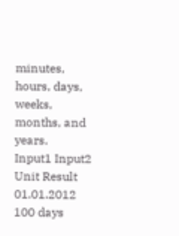minutes, hours, days, weeks, months, and years.
Input1 Input2 Unit Result
01.01.2012 100 days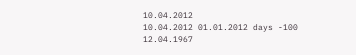10.04.2012
10.04.2012 01.01.2012 days -100
12.04.1967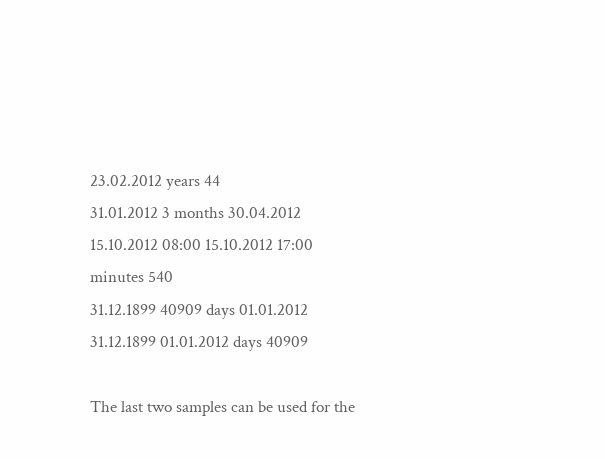23.02.2012 years 44
31.01.2012 3 months 30.04.2012
15.10.2012 08:00 15.10.2012 17:00 minutes 540
31.12.1899 40909 days 01.01.2012
31.12.1899 01.01.2012 days 40909

The last two samples can be used for the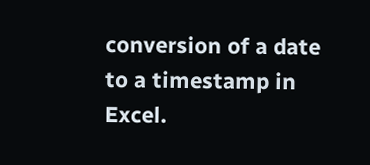conversion of a date to a timestamp in Excel.